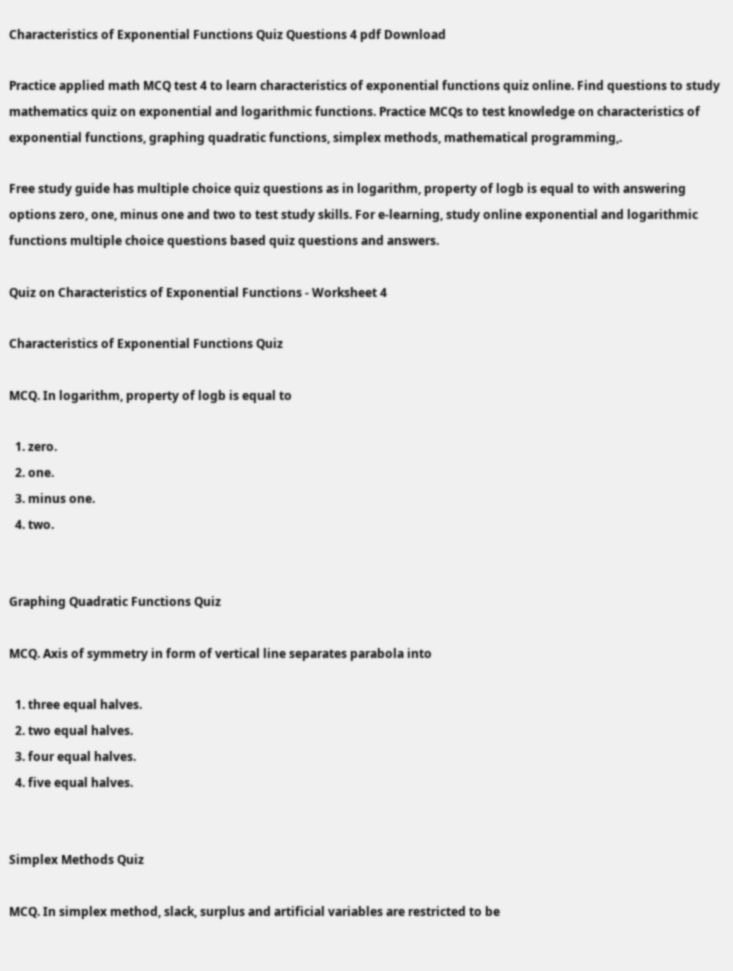Characteristics of Exponential Functions Quiz Questions 4 pdf Download

Practice applied math MCQ test 4 to learn characteristics of exponential functions quiz online. Find questions to study mathematics quiz on exponential and logarithmic functions. Practice MCQs to test knowledge on characteristics of exponential functions, graphing quadratic functions, simplex methods, mathematical programming,.

Free study guide has multiple choice quiz questions as in logarithm, property of logb is equal to with answering options zero, one, minus one and two to test study skills. For e-learning, study online exponential and logarithmic functions multiple choice questions based quiz questions and answers.

Quiz on Characteristics of Exponential Functions - Worksheet 4

Characteristics of Exponential Functions Quiz

MCQ. In logarithm, property of logb is equal to

  1. zero.
  2. one.
  3. minus one.
  4. two.


Graphing Quadratic Functions Quiz

MCQ. Axis of symmetry in form of vertical line separates parabola into

  1. three equal halves.
  2. two equal halves.
  3. four equal halves.
  4. five equal halves.


Simplex Methods Quiz

MCQ. In simplex method, slack, surplus and artificial variables are restricted to be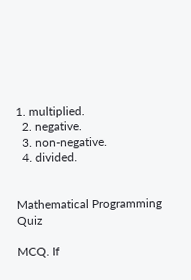1. multiplied.
  2. negative.
  3. non-negative.
  4. divided.


Mathematical Programming Quiz

MCQ. If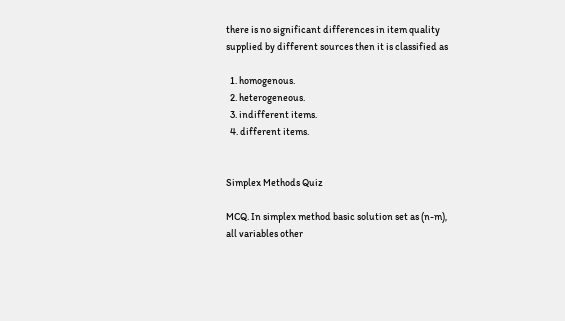there is no significant differences in item quality supplied by different sources then it is classified as

  1. homogenous.
  2. heterogeneous.
  3. indifferent items.
  4. different items.


Simplex Methods Quiz

MCQ. In simplex method basic solution set as (n-m), all variables other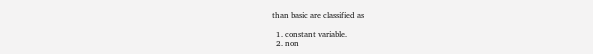than basic are classified as

  1. constant variable.
  2. non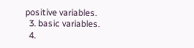positive variables.
  3. basic variables.
  4.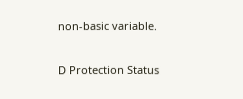non-basic variable.

D Protection Status